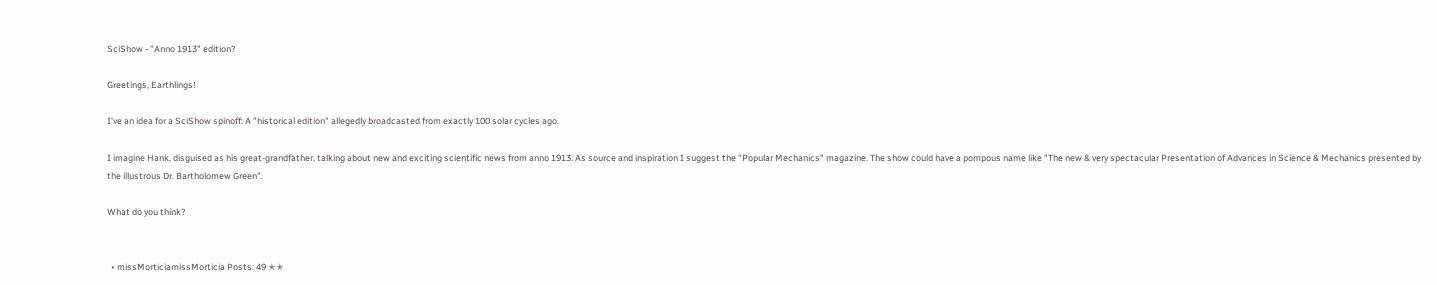SciShow - "Anno 1913" edition?

Greetings, Earthlings!

I've an idea for a SciShow spinoff: A "historical edition" allegedly broadcasted from exactly 100 solar cycles ago.

I imagine Hank, disguised as his great-grandfather, talking about new and exciting scientific news from anno 1913. As source and inspiration I suggest the "Popular Mechanics" magazine. The show could have a pompous name like "The new & very spectacular Presentation of Advances in Science & Mechanics presented by the illustrous Dr. Bartholomew Green".

What do you think?


  • missMorticiamissMorticia Posts: 49 ✭✭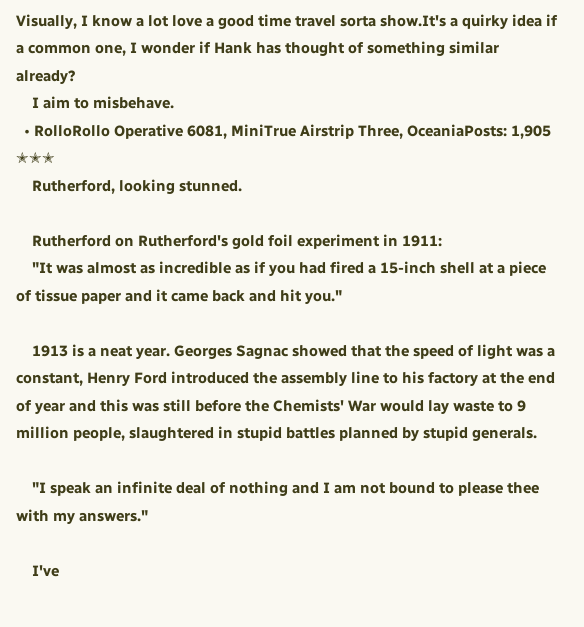Visually, I know a lot love a good time travel sorta show.It's a quirky idea if a common one, I wonder if Hank has thought of something similar already?
    I aim to misbehave.
  • RolloRollo Operative 6081, MiniTrue Airstrip Three, OceaniaPosts: 1,905 ✭✭✭
    Rutherford, looking stunned.

    Rutherford on Rutherford's gold foil experiment in 1911:
    "It was almost as incredible as if you had fired a 15-inch shell at a piece of tissue paper and it came back and hit you."

    1913 is a neat year. Georges Sagnac showed that the speed of light was a constant, Henry Ford introduced the assembly line to his factory at the end of year and this was still before the Chemists' War would lay waste to 9 million people, slaughtered in stupid battles planned by stupid generals.

    "I speak an infinite deal of nothing and I am not bound to please thee with my answers."

    I've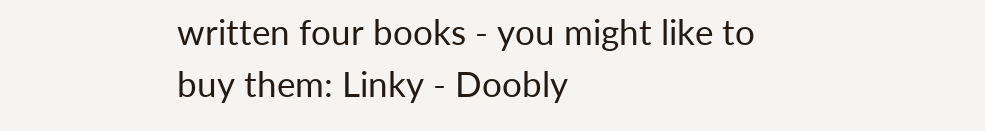written four books - you might like to buy them: Linky - Doobly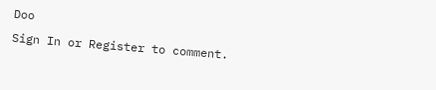Doo
Sign In or Register to comment.